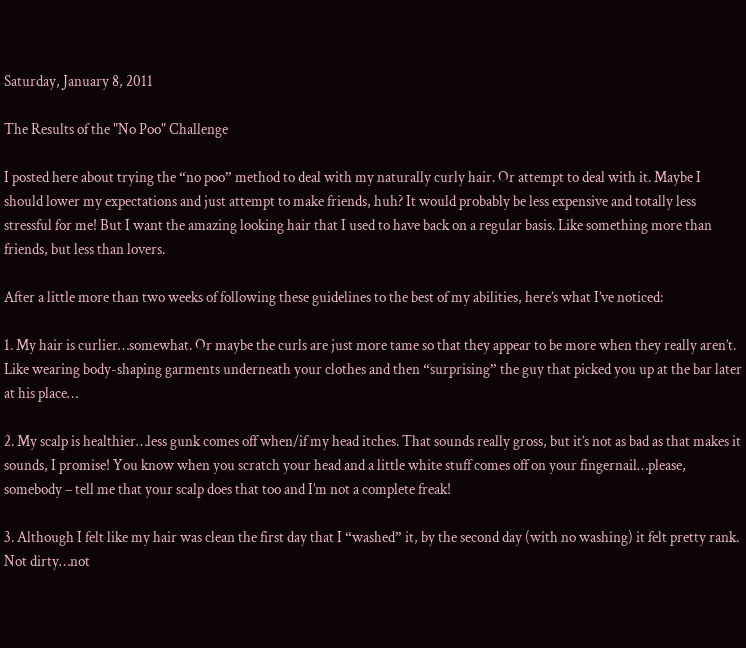Saturday, January 8, 2011

The Results of the "No Poo" Challenge

I posted here about trying the “no poo” method to deal with my naturally curly hair. Or attempt to deal with it. Maybe I should lower my expectations and just attempt to make friends, huh? It would probably be less expensive and totally less stressful for me! But I want the amazing looking hair that I used to have back on a regular basis. Like something more than friends, but less than lovers.

After a little more than two weeks of following these guidelines to the best of my abilities, here’s what I’ve noticed:

1. My hair is curlier…somewhat. Or maybe the curls are just more tame so that they appear to be more when they really aren’t. Like wearing body-shaping garments underneath your clothes and then “surprising” the guy that picked you up at the bar later at his place…

2. My scalp is healthier…less gunk comes off when/if my head itches. That sounds really gross, but it’s not as bad as that makes it sounds, I promise! You know when you scratch your head and a little white stuff comes off on your fingernail…please, somebody – tell me that your scalp does that too and I’m not a complete freak!

3. Although I felt like my hair was clean the first day that I “washed” it, by the second day (with no washing) it felt pretty rank. Not dirty…not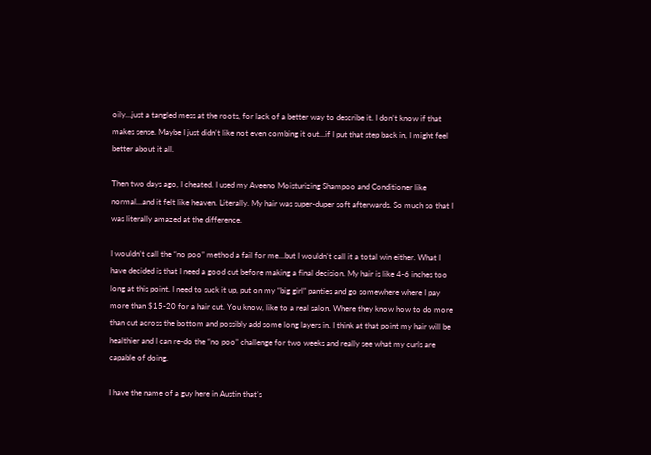oily…just a tangled mess at the roots, for lack of a better way to describe it. I don’t know if that makes sense. Maybe I just didn’t like not even combing it out…if I put that step back in, I might feel better about it all.

Then two days ago, I cheated. I used my Aveeno Moisturizing Shampoo and Conditioner like normal…and it felt like heaven. Literally. My hair was super-duper soft afterwards. So much so that I was literally amazed at the difference.

I wouldn’t call the “no poo” method a fail for me…but I wouldn’t call it a total win either. What I have decided is that I need a good cut before making a final decision. My hair is like 4-6 inches too long at this point. I need to suck it up, put on my “big girl” panties and go somewhere where I pay more than $15-20 for a hair cut. You know, like to a real salon. Where they know how to do more than cut across the bottom and possibly add some long layers in. I think at that point my hair will be healthier and I can re-do the “no poo” challenge for two weeks and really see what my curls are capable of doing.

I have the name of a guy here in Austin that’s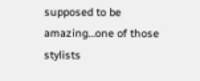supposed to be amazing…one of those stylists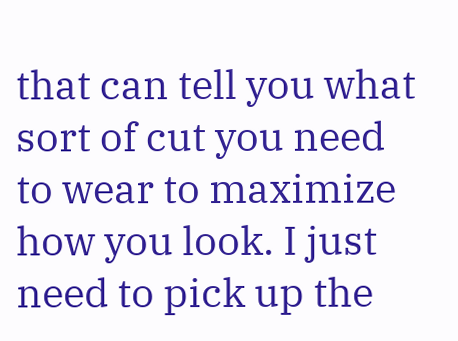that can tell you what sort of cut you need to wear to maximize how you look. I just need to pick up the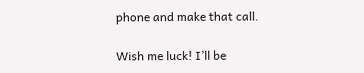phone and make that call.

Wish me luck! I’ll be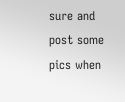sure and post some pics when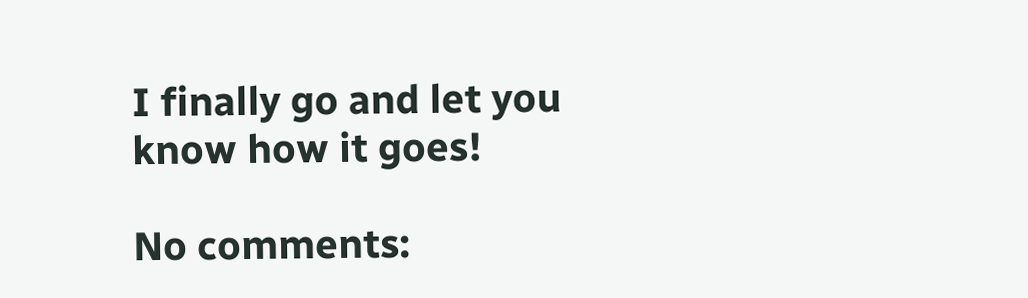I finally go and let you know how it goes!

No comments: